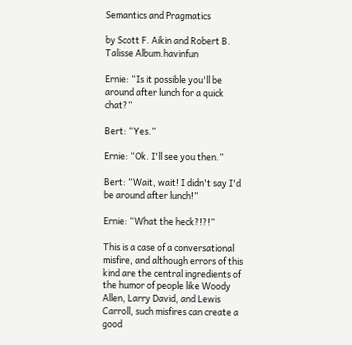Semantics and Pragmatics

by Scott F. Aikin and Robert B. Talisse Album.havinfun

Ernie: “Is it possible you'll be around after lunch for a quick chat?”

Bert: “Yes.”

Ernie: “Ok. I'll see you then.”

Bert: “Wait, wait! I didn't say I'd be around after lunch!”

Ernie: “What the heck?!?!”

This is a case of a conversational misfire, and although errors of this kind are the central ingredients of the humor of people like Woody Allen, Larry David, and Lewis Carroll, such misfires can create a good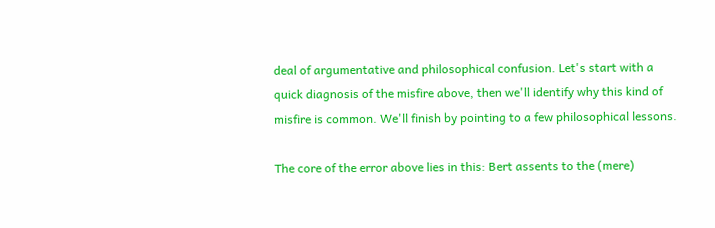deal of argumentative and philosophical confusion. Let's start with a quick diagnosis of the misfire above, then we'll identify why this kind of misfire is common. We'll finish by pointing to a few philosophical lessons.

The core of the error above lies in this: Bert assents to the (mere)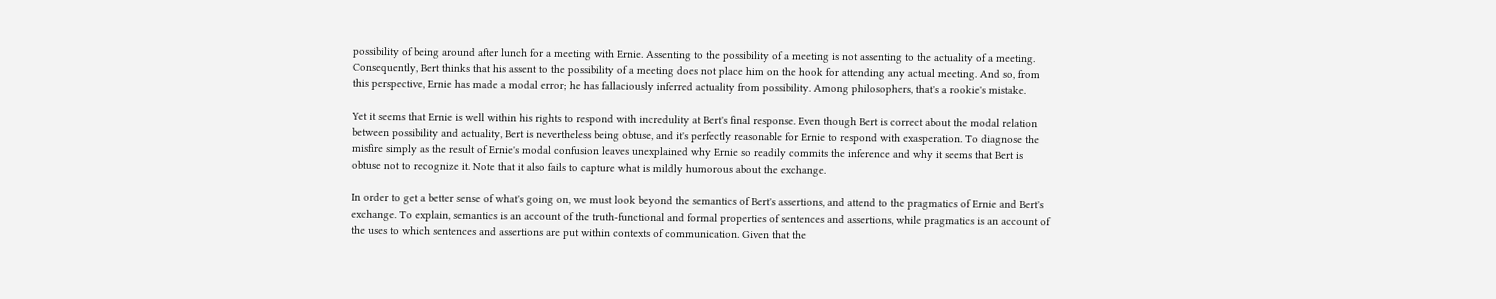possibility of being around after lunch for a meeting with Ernie. Assenting to the possibility of a meeting is not assenting to the actuality of a meeting. Consequently, Bert thinks that his assent to the possibility of a meeting does not place him on the hook for attending any actual meeting. And so, from this perspective, Ernie has made a modal error; he has fallaciously inferred actuality from possibility. Among philosophers, that's a rookie's mistake.

Yet it seems that Ernie is well within his rights to respond with incredulity at Bert's final response. Even though Bert is correct about the modal relation between possibility and actuality, Bert is nevertheless being obtuse, and it's perfectly reasonable for Ernie to respond with exasperation. To diagnose the misfire simply as the result of Ernie's modal confusion leaves unexplained why Ernie so readily commits the inference and why it seems that Bert is obtuse not to recognize it. Note that it also fails to capture what is mildly humorous about the exchange.

In order to get a better sense of what's going on, we must look beyond the semantics of Bert's assertions, and attend to the pragmatics of Ernie and Bert's exchange. To explain, semantics is an account of the truth-functional and formal properties of sentences and assertions, while pragmatics is an account of the uses to which sentences and assertions are put within contexts of communication. Given that the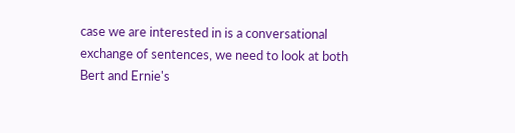case we are interested in is a conversational exchange of sentences, we need to look at both Bert and Ernie's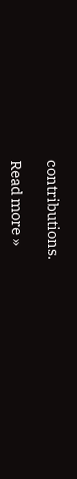contributions.

Read more »